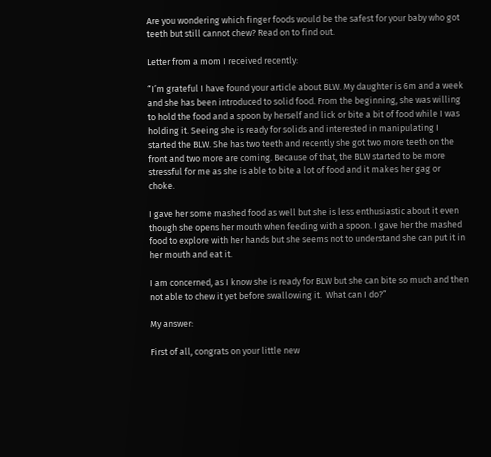Are you wondering which finger foods would be the safest for your baby who got teeth but still cannot chew? Read on to find out.

Letter from a mom I received recently:

“I’m grateful I have found your article about BLW. My daughter is 6m and a week and she has been introduced to solid food. From the beginning, she was willing to hold the food and a spoon by herself and lick or bite a bit of food while I was holding it. Seeing she is ready for solids and interested in manipulating I started the BLW. She has two teeth and recently she got two more teeth on the front and two more are coming. Because of that, the BLW started to be more stressful for me as she is able to bite a lot of food and it makes her gag or choke.

I gave her some mashed food as well but she is less enthusiastic about it even though she opens her mouth when feeding with a spoon. I gave her the mashed food to explore with her hands but she seems not to understand she can put it in her mouth and eat it.

I am concerned, as I know she is ready for BLW but she can bite so much and then not able to chew it yet before swallowing it.  What can I do?”

My answer:

First of all, congrats on your little new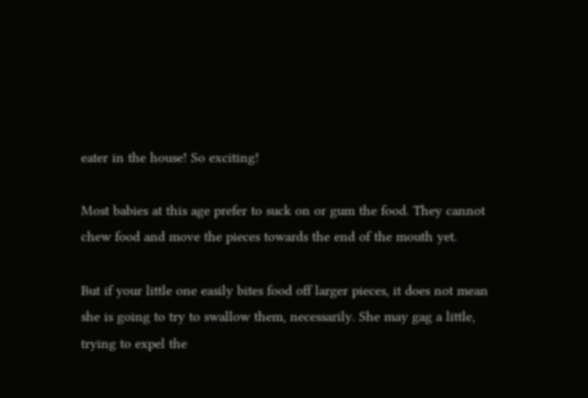eater in the house! So exciting!

Most babies at this age prefer to suck on or gum the food. They cannot chew food and move the pieces towards the end of the mouth yet.

But if your little one easily bites food off larger pieces, it does not mean she is going to try to swallow them, necessarily. She may gag a little, trying to expel the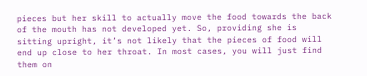pieces but her skill to actually move the food towards the back of the mouth has not developed yet. So, providing she is sitting upright, it’s not likely that the pieces of food will end up close to her throat. In most cases, you will just find them on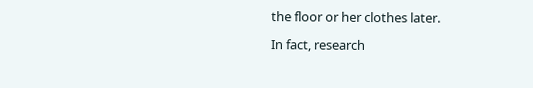the floor or her clothes later.

In fact, research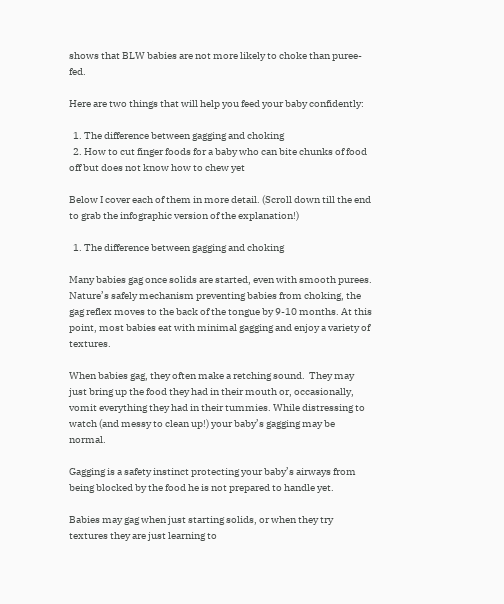shows that BLW babies are not more likely to choke than puree-fed.

Here are two things that will help you feed your baby confidently:

  1. The difference between gagging and choking
  2. How to cut finger foods for a baby who can bite chunks of food off but does not know how to chew yet

Below I cover each of them in more detail. (Scroll down till the end to grab the infographic version of the explanation!)

  1. The difference between gagging and choking

Many babies gag once solids are started, even with smooth purees. Nature’s safely mechanism preventing babies from choking, the gag reflex moves to the back of the tongue by 9-10 months. At this point, most babies eat with minimal gagging and enjoy a variety of textures.

When babies gag, they often make a retching sound.  They may just bring up the food they had in their mouth or, occasionally, vomit everything they had in their tummies. While distressing to watch (and messy to clean up!) your baby’s gagging may be normal.

Gagging is a safety instinct protecting your baby’s airways from being blocked by the food he is not prepared to handle yet.

Babies may gag when just starting solids, or when they try textures they are just learning to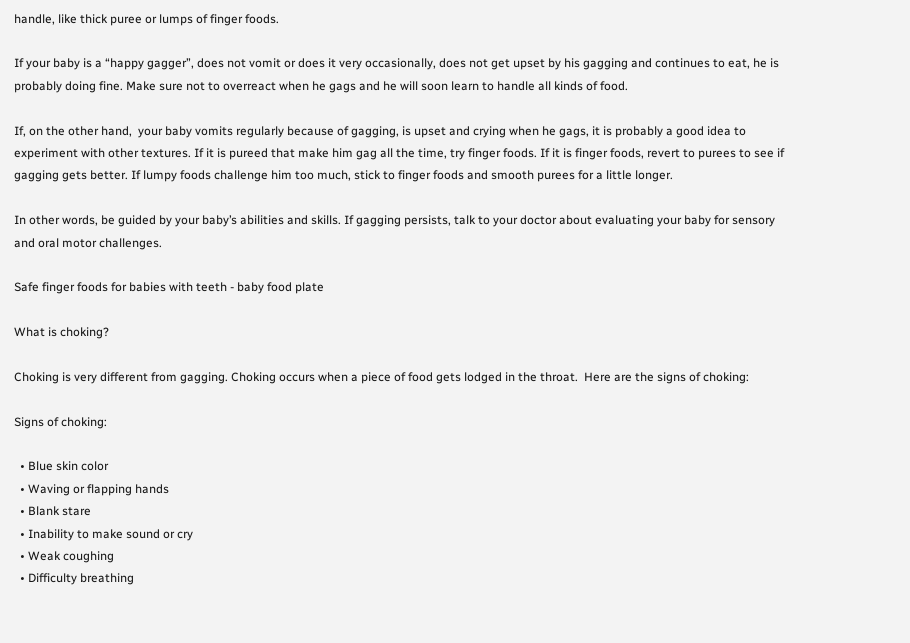handle, like thick puree or lumps of finger foods.

If your baby is a “happy gagger”, does not vomit or does it very occasionally, does not get upset by his gagging and continues to eat, he is probably doing fine. Make sure not to overreact when he gags and he will soon learn to handle all kinds of food.

If, on the other hand,  your baby vomits regularly because of gagging, is upset and crying when he gags, it is probably a good idea to experiment with other textures. If it is pureed that make him gag all the time, try finger foods. If it is finger foods, revert to purees to see if gagging gets better. If lumpy foods challenge him too much, stick to finger foods and smooth purees for a little longer.

In other words, be guided by your baby’s abilities and skills. If gagging persists, talk to your doctor about evaluating your baby for sensory and oral motor challenges.

Safe finger foods for babies with teeth - baby food plate

What is choking?

Choking is very different from gagging. Choking occurs when a piece of food gets lodged in the throat.  Here are the signs of choking:

Signs of choking:

  • Blue skin color
  • Waving or flapping hands
  • Blank stare
  • Inability to make sound or cry
  • Weak coughing
  • Difficulty breathing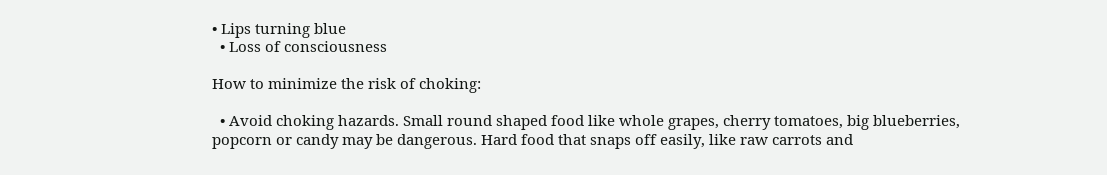• Lips turning blue
  • Loss of consciousness

How to minimize the risk of choking:

  • Avoid choking hazards. Small round shaped food like whole grapes, cherry tomatoes, big blueberries, popcorn or candy may be dangerous. Hard food that snaps off easily, like raw carrots and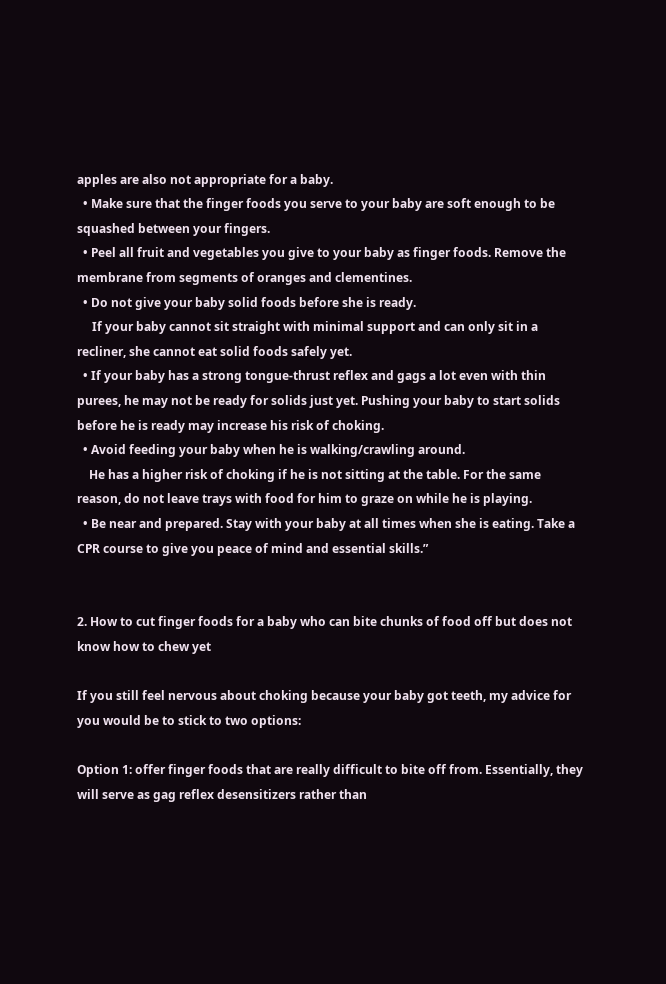apples are also not appropriate for a baby.
  • Make sure that the finger foods you serve to your baby are soft enough to be squashed between your fingers.
  • Peel all fruit and vegetables you give to your baby as finger foods. Remove the membrane from segments of oranges and clementines.
  • Do not give your baby solid foods before she is ready.
     If your baby cannot sit straight with minimal support and can only sit in a recliner, she cannot eat solid foods safely yet.
  • If your baby has a strong tongue-thrust reflex and gags a lot even with thin purees, he may not be ready for solids just yet. Pushing your baby to start solids before he is ready may increase his risk of choking.
  • Avoid feeding your baby when he is walking/crawling around.
    He has a higher risk of choking if he is not sitting at the table. For the same reason, do not leave trays with food for him to graze on while he is playing.
  • Be near and prepared. Stay with your baby at all times when she is eating. Take a CPR course to give you peace of mind and essential skills.”


2. How to cut finger foods for a baby who can bite chunks of food off but does not know how to chew yet

If you still feel nervous about choking because your baby got teeth, my advice for you would be to stick to two options:

Option 1: offer finger foods that are really difficult to bite off from. Essentially, they will serve as gag reflex desensitizers rather than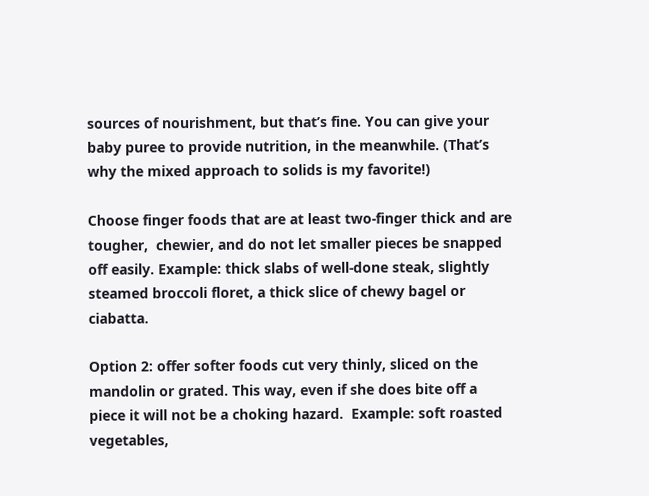sources of nourishment, but that’s fine. You can give your baby puree to provide nutrition, in the meanwhile. (That’s why the mixed approach to solids is my favorite!)

Choose finger foods that are at least two-finger thick and are tougher,  chewier, and do not let smaller pieces be snapped off easily. Example: thick slabs of well-done steak, slightly steamed broccoli floret, a thick slice of chewy bagel or ciabatta.

Option 2: offer softer foods cut very thinly, sliced on the mandolin or grated. This way, even if she does bite off a piece it will not be a choking hazard.  Example: soft roasted vegetables,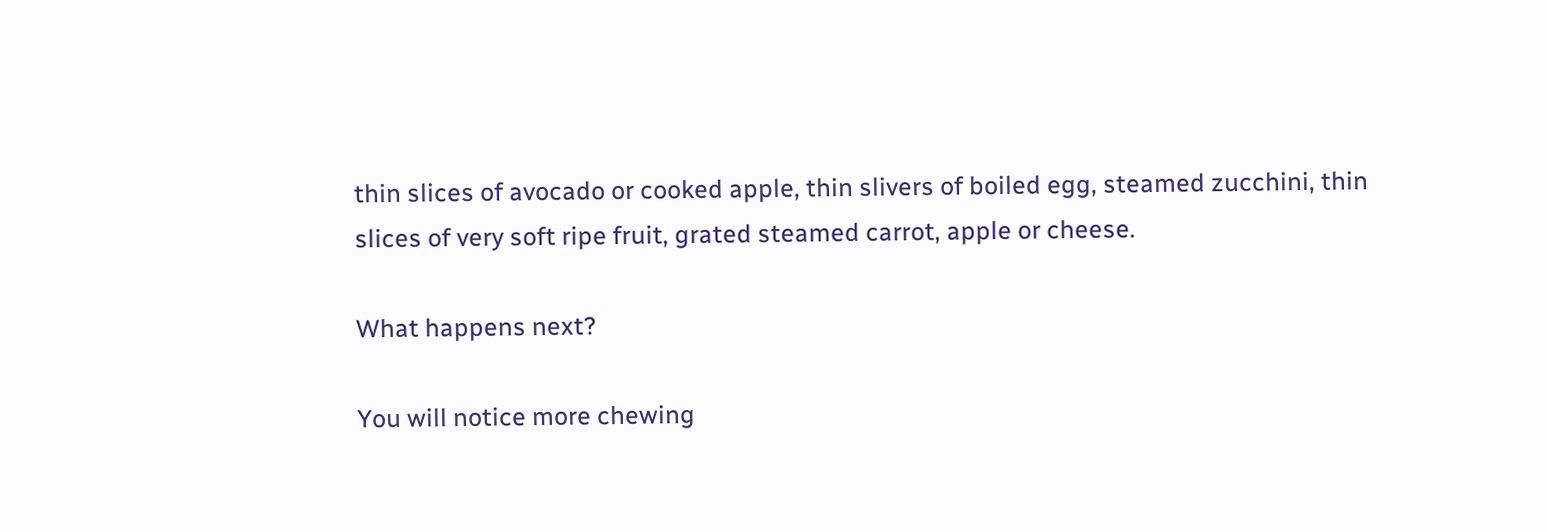thin slices of avocado or cooked apple, thin slivers of boiled egg, steamed zucchini, thin slices of very soft ripe fruit, grated steamed carrot, apple or cheese.

What happens next?

You will notice more chewing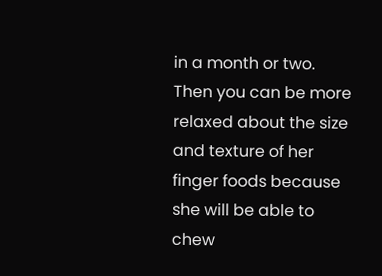in a month or two. Then you can be more relaxed about the size and texture of her finger foods because she will be able to chew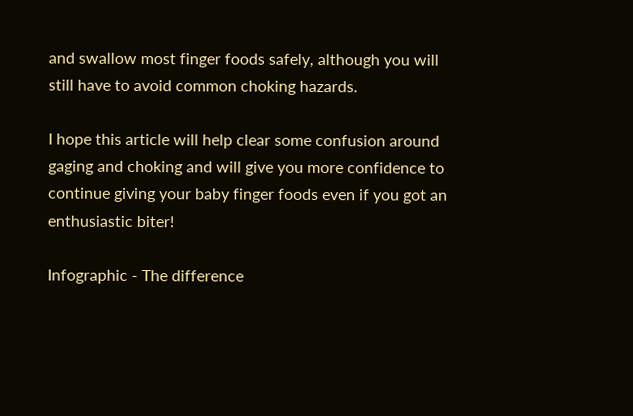and swallow most finger foods safely, although you will still have to avoid common choking hazards.

I hope this article will help clear some confusion around gaging and choking and will give you more confidence to continue giving your baby finger foods even if you got an enthusiastic biter!

Infographic - The difference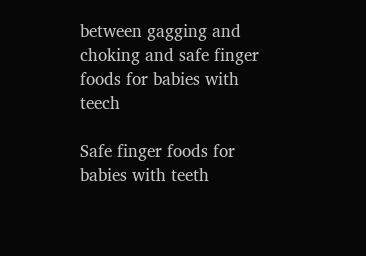between gagging and choking and safe finger foods for babies with teech

Safe finger foods for babies with teeth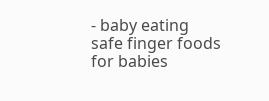- baby eating
safe finger foods for babies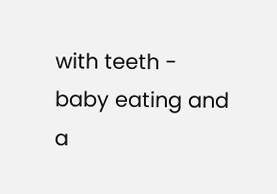with teeth - baby eating and a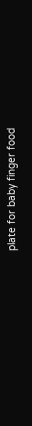plate for baby finger food